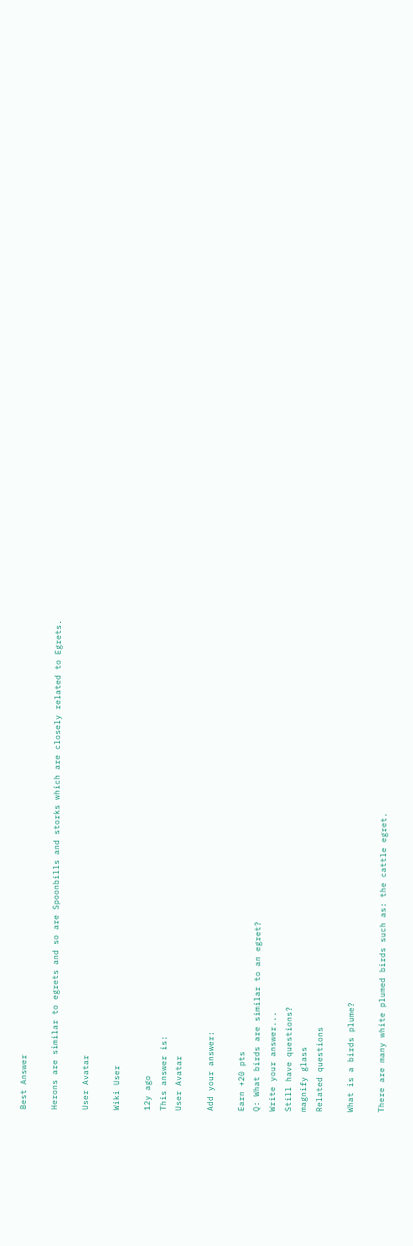Best Answer

Herons are similar to egrets and so are Spoonbills and storks which are closely related to Egrets.

User Avatar

Wiki User

12y ago
This answer is:
User Avatar

Add your answer:

Earn +20 pts
Q: What birds are similar to an egret?
Write your answer...
Still have questions?
magnify glass
Related questions

What is a birds plume?

There are many white plumed birds such as: the cattle egret.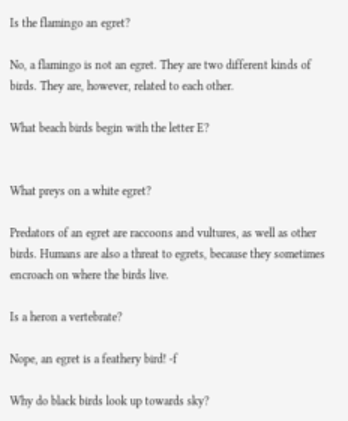Is the flamingo an egret?

No, a flamingo is not an egret. They are two different kinds of birds. They are, however, related to each other.

What beach birds begin with the letter E?


What preys on a white egret?

Predators of an egret are raccoons and vultures, as well as other birds. Humans are also a threat to egrets, because they sometimes encroach on where the birds live.

Is a heron a vertebrate?

Nope, an egret is a feathery bird! -f

Why do black birds look up towards sky?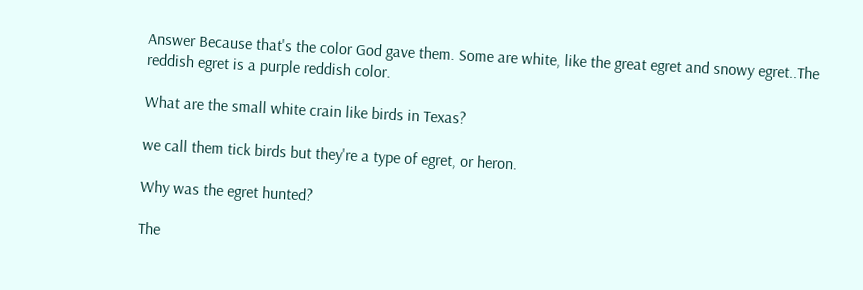Answer Because that's the color God gave them. Some are white, like the great egret and snowy egret..The reddish egret is a purple reddish color.

What are the small white crain like birds in Texas?

we call them tick birds but they're a type of egret, or heron.

Why was the egret hunted?

The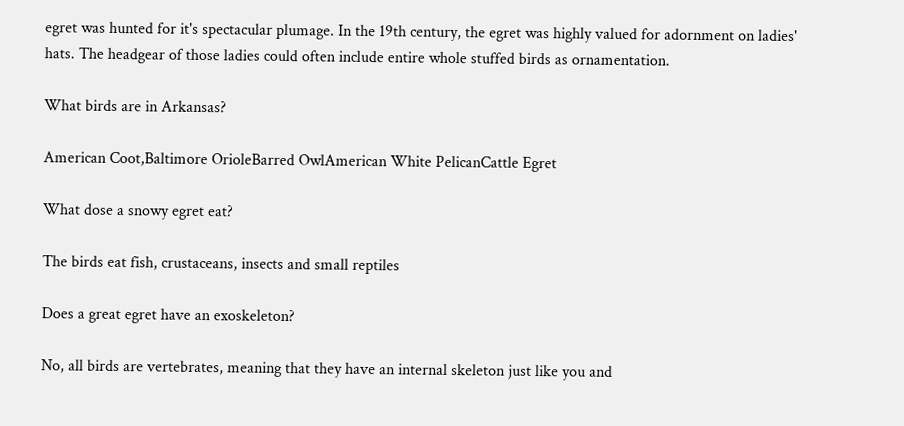egret was hunted for it's spectacular plumage. In the 19th century, the egret was highly valued for adornment on ladies' hats. The headgear of those ladies could often include entire whole stuffed birds as ornamentation.

What birds are in Arkansas?

American Coot,Baltimore OrioleBarred OwlAmerican White PelicanCattle Egret

What dose a snowy egret eat?

The birds eat fish, crustaceans, insects and small reptiles

Does a great egret have an exoskeleton?

No, all birds are vertebrates, meaning that they have an internal skeleton just like you and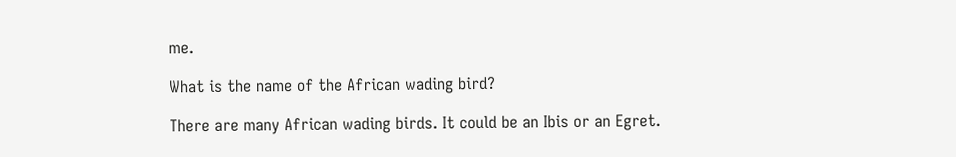me.

What is the name of the African wading bird?

There are many African wading birds. It could be an Ibis or an Egret.